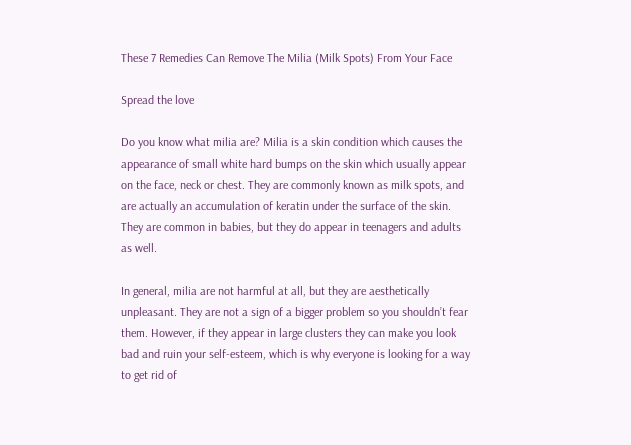These 7 Remedies Can Remove The Milia (Milk Spots) From Your Face

Spread the love

Do you know what milia are? Milia is a skin condition which causes the appearance of small white hard bumps on the skin which usually appear on the face, neck or chest. They are commonly known as milk spots, and are actually an accumulation of keratin under the surface of the skin. They are common in babies, but they do appear in teenagers and adults as well.

In general, milia are not harmful at all, but they are aesthetically unpleasant. They are not a sign of a bigger problem so you shouldn’t fear them. However, if they appear in large clusters they can make you look bad and ruin your self-esteem, which is why everyone is looking for a way to get rid of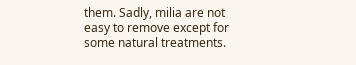them. Sadly, milia are not easy to remove except for some natural treatments.